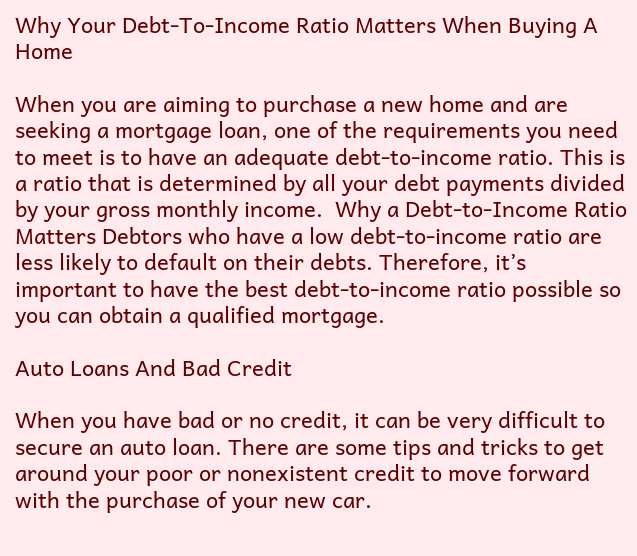Why Your Debt-To-Income Ratio Matters When Buying A Home

When you are aiming to purchase a new home and are seeking a mortgage loan, one of the requirements you need to meet is to have an adequate debt-to-income ratio. This is a ratio that is determined by all your debt payments divided by your gross monthly income.  Why a Debt-to-Income Ratio Matters Debtors who have a low debt-to-income ratio are less likely to default on their debts. Therefore, it’s important to have the best debt-to-income ratio possible so you can obtain a qualified mortgage.

Auto Loans And Bad Credit

When you have bad or no credit, it can be very difficult to secure an auto loan. There are some tips and tricks to get around your poor or nonexistent credit to move forward with the purchase of your new car.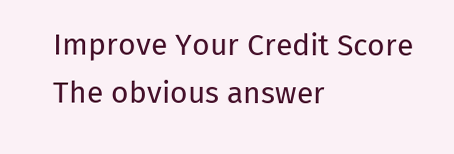Improve Your Credit Score The obvious answer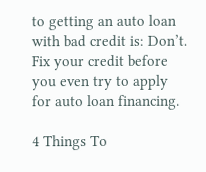to getting an auto loan with bad credit is: Don’t. Fix your credit before you even try to apply for auto loan financing.

4 Things To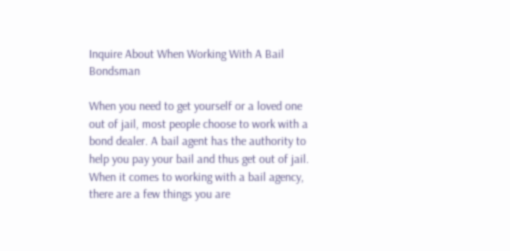Inquire About When Working With A Bail Bondsman

When you need to get yourself or a loved one out of jail, most people choose to work with a bond dealer. A bail agent has the authority to help you pay your bail and thus get out of jail. When it comes to working with a bail agency, there are a few things you are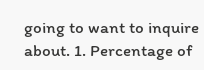going to want to inquire about. 1. Percentage of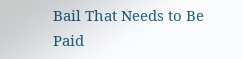Bail That Needs to Be Paid